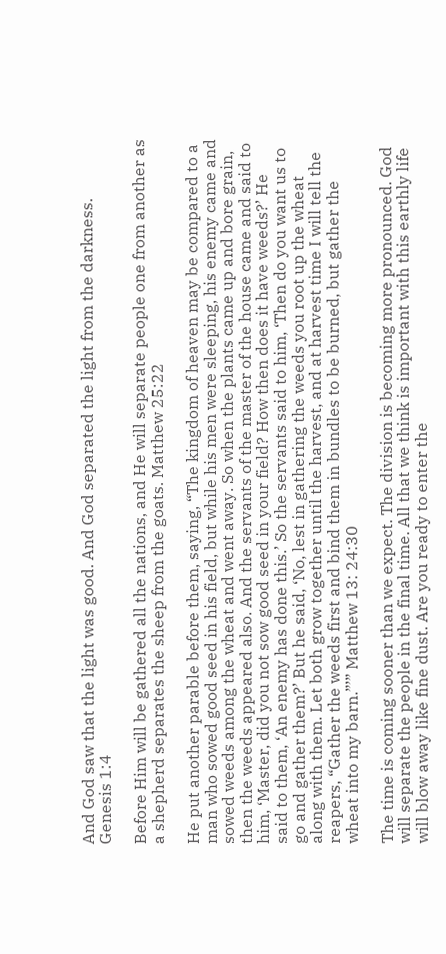And God saw that the light was good. And God separated the light from the darkness. Genesis 1:4

Before Him will be gathered all the nations, and He will separate people one from another as a shepherd separates the sheep from the goats. Matthew 25:22

He put another parable before them, saying, “The kingdom of heaven may be compared to a man who sowed good seed in his field, but while his men were sleeping, his enemy came and sowed weeds among the wheat and went away. So when the plants came up and bore grain, then the weeds appeared also. And the servants of the master of the house came and said to him, ‘Master, did you not sow good seed in your field? How then does it have weeds?’ He said to them, ‘An enemy has done this.’ So the servants said to him, ‘Then do you want us to go and gather them?’ But he said, ‘No, lest in gathering the weeds you root up the wheat along with them. Let both grow together until the harvest, and at harvest time I will tell the reapers, “Gather the weeds first and bind them in bundles to be burned, but gather the wheat into my barn.”’” Matthew 13: 24:30

The time is coming sooner than we expect. The division is becoming more pronounced. God will separate the people in the final time. All that we think is important with this earthly life will blow away like fine dust. Are you ready to enter the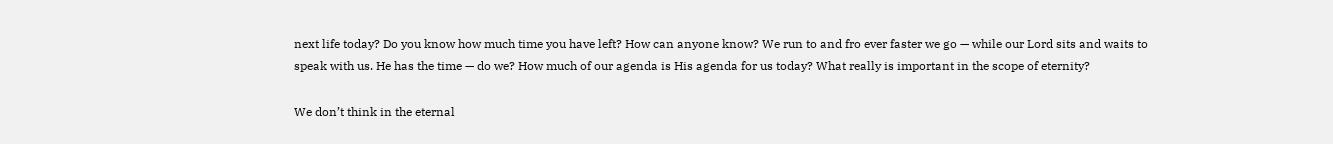next life today? Do you know how much time you have left? How can anyone know? We run to and fro ever faster we go — while our Lord sits and waits to speak with us. He has the time — do we? How much of our agenda is His agenda for us today? What really is important in the scope of eternity?

We don’t think in the eternal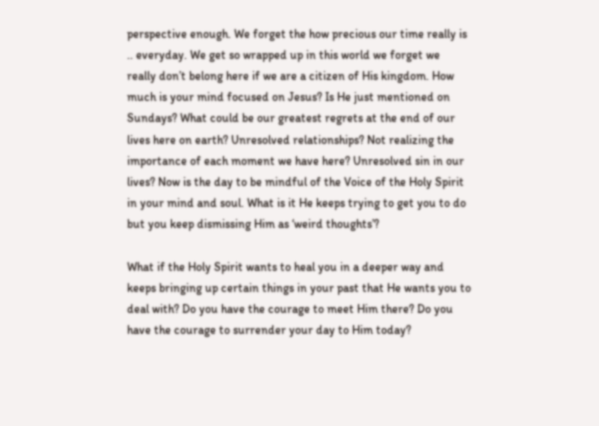perspective enough. We forget the how precious our time really is .. everyday. We get so wrapped up in this world we forget we really don’t belong here if we are a citizen of His kingdom. How much is your mind focused on Jesus? Is He just mentioned on Sundays? What could be our greatest regrets at the end of our lives here on earth? Unresolved relationships? Not realizing the importance of each moment we have here? Unresolved sin in our lives? Now is the day to be mindful of the Voice of the Holy Spirit in your mind and soul. What is it He keeps trying to get you to do but you keep dismissing Him as ‘weird thoughts’?

What if the Holy Spirit wants to heal you in a deeper way and keeps bringing up certain things in your past that He wants you to deal with? Do you have the courage to meet Him there? Do you have the courage to surrender your day to Him today?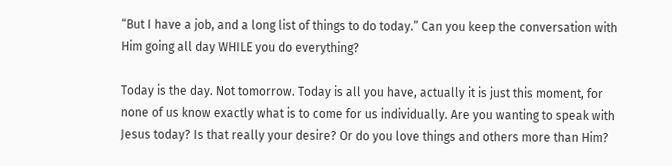“But I have a job, and a long list of things to do today.” Can you keep the conversation with Him going all day WHILE you do everything?

Today is the day. Not tomorrow. Today is all you have, actually it is just this moment, for none of us know exactly what is to come for us individually. Are you wanting to speak with Jesus today? Is that really your desire? Or do you love things and others more than Him?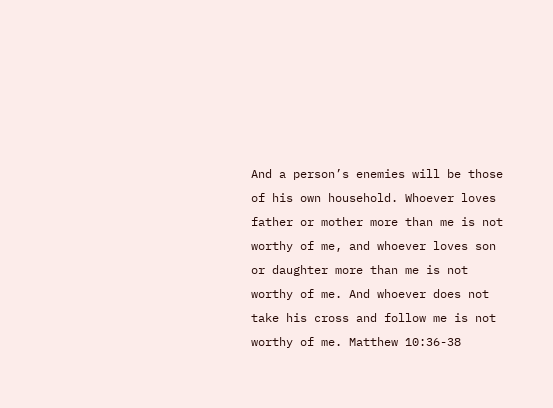And a person’s enemies will be those of his own household. Whoever loves father or mother more than me is not worthy of me, and whoever loves son or daughter more than me is not worthy of me. And whoever does not take his cross and follow me is not worthy of me. Matthew 10:36-38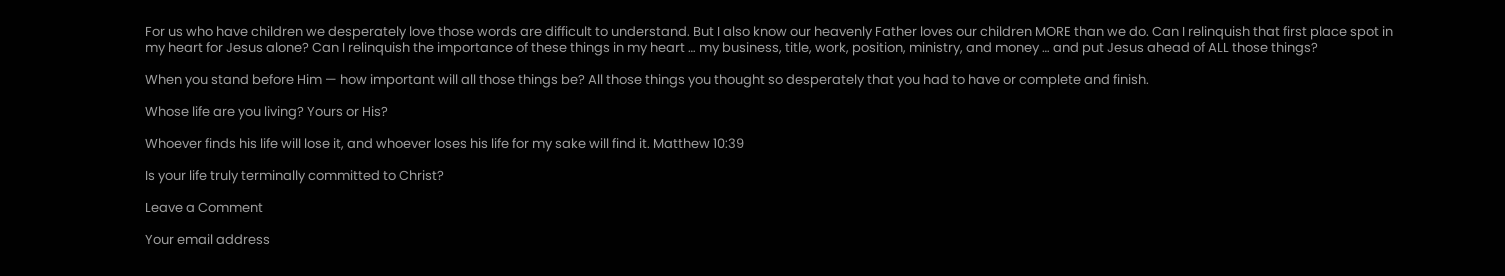For us who have children we desperately love those words are difficult to understand. But I also know our heavenly Father loves our children MORE than we do. Can I relinquish that first place spot in my heart for Jesus alone? Can I relinquish the importance of these things in my heart … my business, title, work, position, ministry, and money … and put Jesus ahead of ALL those things?

When you stand before Him — how important will all those things be? All those things you thought so desperately that you had to have or complete and finish.

Whose life are you living? Yours or His?

Whoever finds his life will lose it, and whoever loses his life for my sake will find it. Matthew 10:39

Is your life truly terminally committed to Christ?

Leave a Comment

Your email address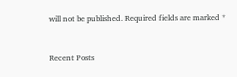will not be published. Required fields are marked *


Recent Posts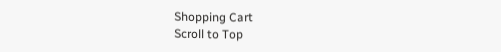Shopping Cart
Scroll to Top